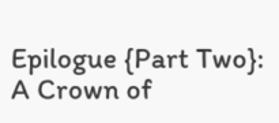Epilogue {Part Two}: A Crown of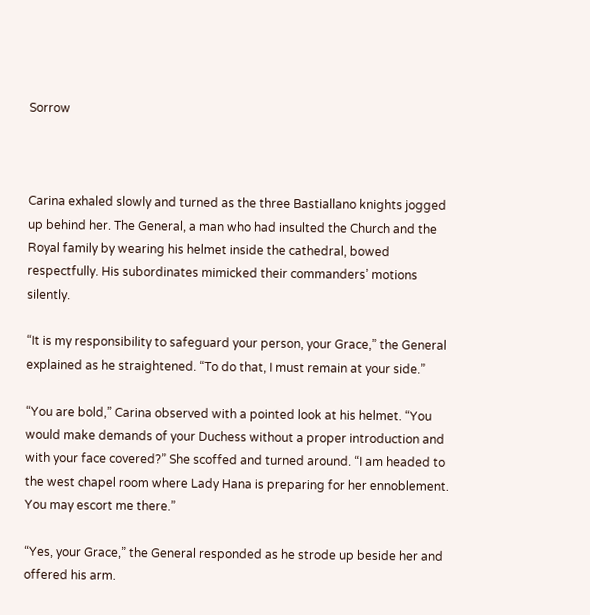Sorrow



Carina exhaled slowly and turned as the three Bastiallano knights jogged up behind her. The General, a man who had insulted the Church and the Royal family by wearing his helmet inside the cathedral, bowed respectfully. His subordinates mimicked their commanders’ motions silently.

“It is my responsibility to safeguard your person, your Grace,” the General explained as he straightened. “To do that, I must remain at your side.”

“You are bold,” Carina observed with a pointed look at his helmet. “You would make demands of your Duchess without a proper introduction and with your face covered?” She scoffed and turned around. “I am headed to the west chapel room where Lady Hana is preparing for her ennoblement. You may escort me there.”

“Yes, your Grace,” the General responded as he strode up beside her and offered his arm.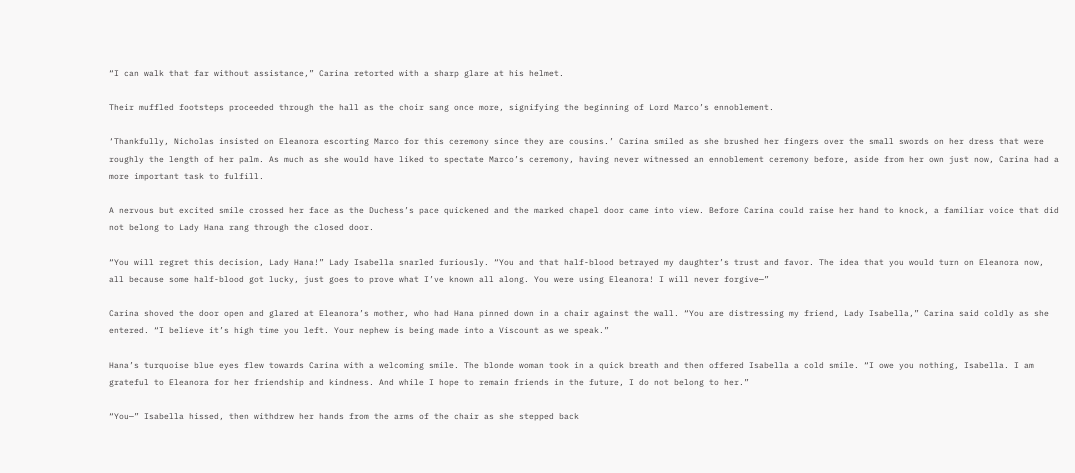“I can walk that far without assistance,” Carina retorted with a sharp glare at his helmet.

Their muffled footsteps proceeded through the hall as the choir sang once more, signifying the beginning of Lord Marco’s ennoblement.

‘Thankfully, Nicholas insisted on Eleanora escorting Marco for this ceremony since they are cousins.’ Carina smiled as she brushed her fingers over the small swords on her dress that were roughly the length of her palm. As much as she would have liked to spectate Marco’s ceremony, having never witnessed an ennoblement ceremony before, aside from her own just now, Carina had a more important task to fulfill.

A nervous but excited smile crossed her face as the Duchess’s pace quickened and the marked chapel door came into view. Before Carina could raise her hand to knock, a familiar voice that did not belong to Lady Hana rang through the closed door.

“You will regret this decision, Lady Hana!” Lady Isabella snarled furiously. “You and that half-blood betrayed my daughter’s trust and favor. The idea that you would turn on Eleanora now, all because some half-blood got lucky, just goes to prove what I’ve known all along. You were using Eleanora! I will never forgive—”

Carina shoved the door open and glared at Eleanora’s mother, who had Hana pinned down in a chair against the wall. “You are distressing my friend, Lady Isabella,” Carina said coldly as she entered. “I believe it’s high time you left. Your nephew is being made into a Viscount as we speak.”

Hana’s turquoise blue eyes flew towards Carina with a welcoming smile. The blonde woman took in a quick breath and then offered Isabella a cold smile. “I owe you nothing, Isabella. I am grateful to Eleanora for her friendship and kindness. And while I hope to remain friends in the future, I do not belong to her.”

“You—” Isabella hissed, then withdrew her hands from the arms of the chair as she stepped back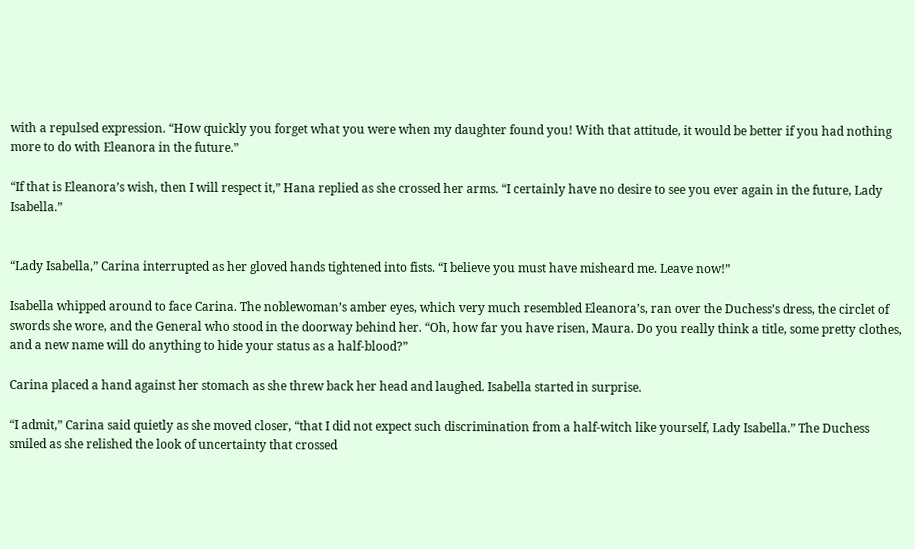with a repulsed expression. “How quickly you forget what you were when my daughter found you! With that attitude, it would be better if you had nothing more to do with Eleanora in the future.”

“If that is Eleanora’s wish, then I will respect it,” Hana replied as she crossed her arms. “I certainly have no desire to see you ever again in the future, Lady Isabella.”


“Lady Isabella,” Carina interrupted as her gloved hands tightened into fists. “I believe you must have misheard me. Leave now!”

Isabella whipped around to face Carina. The noblewoman’s amber eyes, which very much resembled Eleanora’s, ran over the Duchess’s dress, the circlet of swords she wore, and the General who stood in the doorway behind her. “Oh, how far you have risen, Maura. Do you really think a title, some pretty clothes, and a new name will do anything to hide your status as a half-blood?”

Carina placed a hand against her stomach as she threw back her head and laughed. Isabella started in surprise.

“I admit,” Carina said quietly as she moved closer, “that I did not expect such discrimination from a half-witch like yourself, Lady Isabella.” The Duchess smiled as she relished the look of uncertainty that crossed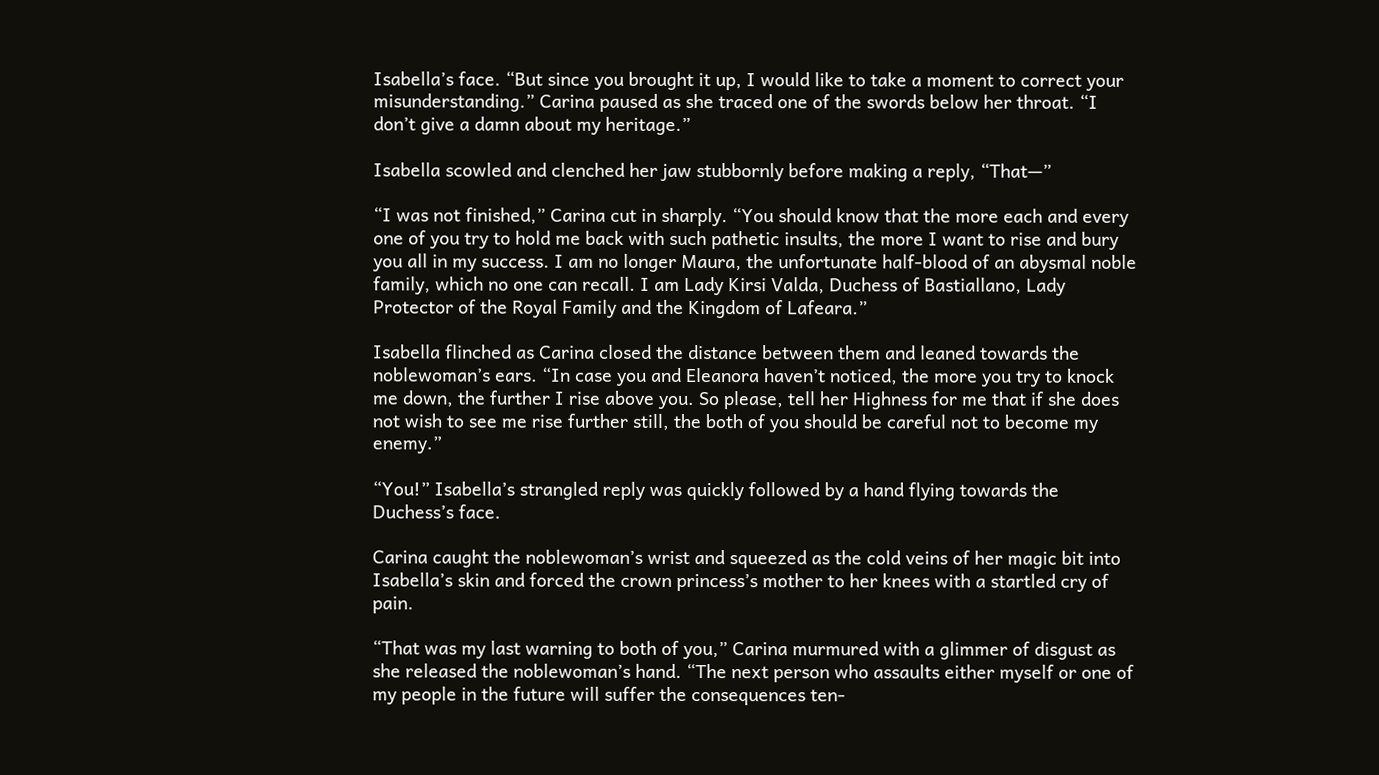Isabella’s face. “But since you brought it up, I would like to take a moment to correct your misunderstanding.” Carina paused as she traced one of the swords below her throat. “I don’t give a damn about my heritage.”

Isabella scowled and clenched her jaw stubbornly before making a reply, “That—”

“I was not finished,” Carina cut in sharply. “You should know that the more each and every one of you try to hold me back with such pathetic insults, the more I want to rise and bury you all in my success. I am no longer Maura, the unfortunate half-blood of an abysmal noble family, which no one can recall. I am Lady Kirsi Valda, Duchess of Bastiallano, Lady Protector of the Royal Family and the Kingdom of Lafeara.”

Isabella flinched as Carina closed the distance between them and leaned towards the noblewoman’s ears. “In case you and Eleanora haven’t noticed, the more you try to knock me down, the further I rise above you. So please, tell her Highness for me that if she does not wish to see me rise further still, the both of you should be careful not to become my enemy.”

“You!” Isabella’s strangled reply was quickly followed by a hand flying towards the Duchess’s face.

Carina caught the noblewoman’s wrist and squeezed as the cold veins of her magic bit into Isabella’s skin and forced the crown princess’s mother to her knees with a startled cry of pain.

“That was my last warning to both of you,” Carina murmured with a glimmer of disgust as she released the noblewoman’s hand. “The next person who assaults either myself or one of my people in the future will suffer the consequences ten-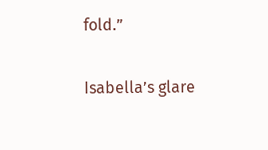fold.”

Isabella’s glare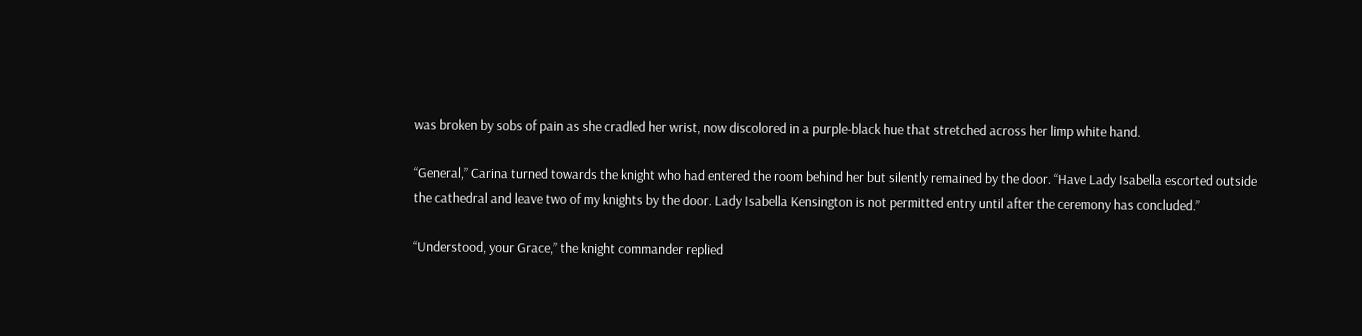was broken by sobs of pain as she cradled her wrist, now discolored in a purple-black hue that stretched across her limp white hand.

“General,” Carina turned towards the knight who had entered the room behind her but silently remained by the door. “Have Lady Isabella escorted outside the cathedral and leave two of my knights by the door. Lady Isabella Kensington is not permitted entry until after the ceremony has concluded.”

“Understood, your Grace,” the knight commander replied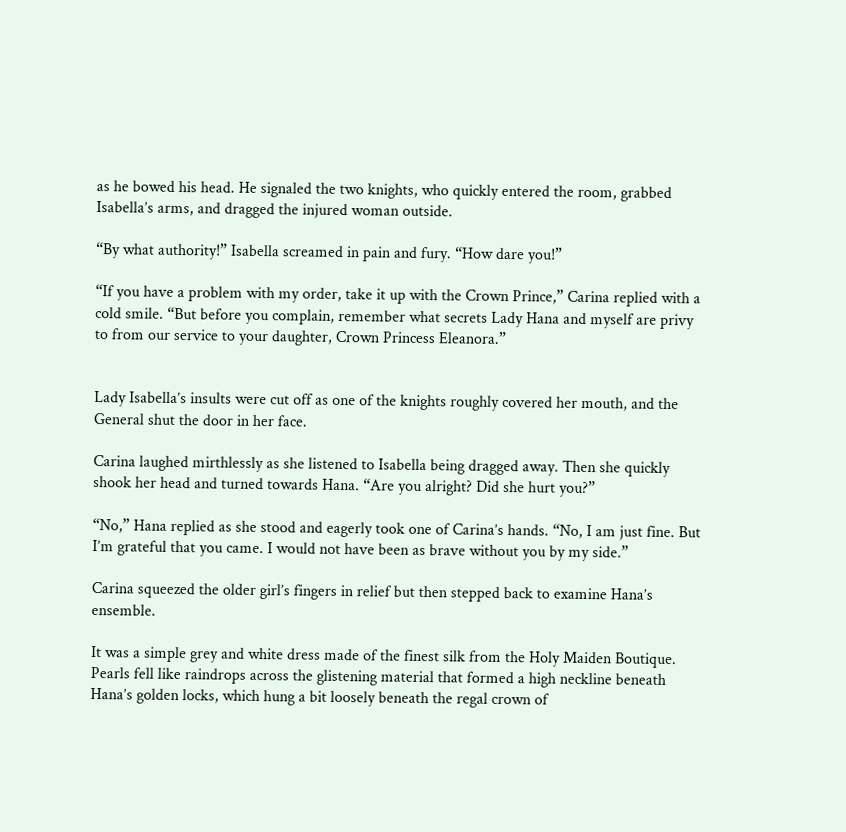as he bowed his head. He signaled the two knights, who quickly entered the room, grabbed Isabella’s arms, and dragged the injured woman outside.

“By what authority!” Isabella screamed in pain and fury. “How dare you!”

“If you have a problem with my order, take it up with the Crown Prince,” Carina replied with a cold smile. “But before you complain, remember what secrets Lady Hana and myself are privy to from our service to your daughter, Crown Princess Eleanora.”


Lady Isabella’s insults were cut off as one of the knights roughly covered her mouth, and the General shut the door in her face.

Carina laughed mirthlessly as she listened to Isabella being dragged away. Then she quickly shook her head and turned towards Hana. “Are you alright? Did she hurt you?”

“No,” Hana replied as she stood and eagerly took one of Carina’s hands. “No, I am just fine. But I’m grateful that you came. I would not have been as brave without you by my side.”

Carina squeezed the older girl’s fingers in relief but then stepped back to examine Hana’s ensemble.

It was a simple grey and white dress made of the finest silk from the Holy Maiden Boutique. Pearls fell like raindrops across the glistening material that formed a high neckline beneath Hana’s golden locks, which hung a bit loosely beneath the regal crown of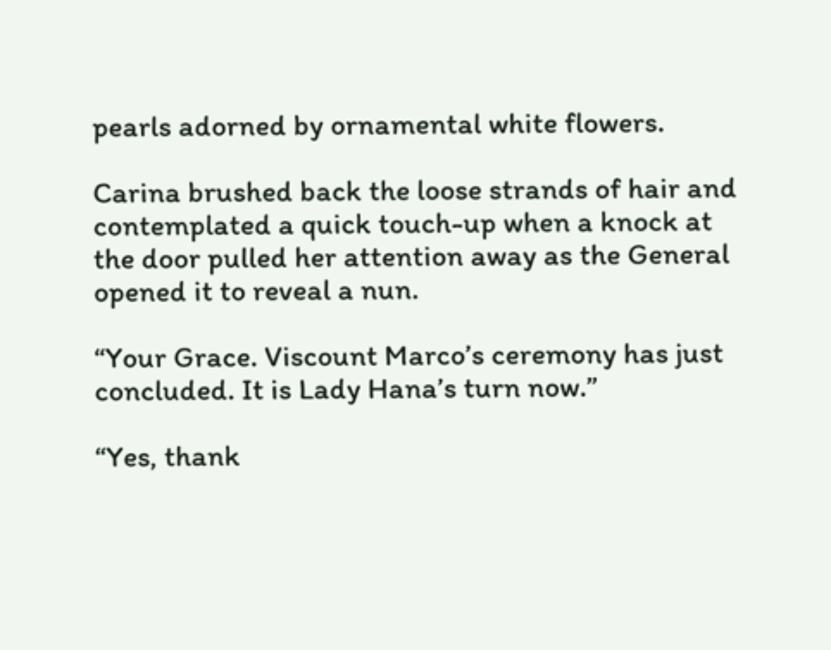pearls adorned by ornamental white flowers.

Carina brushed back the loose strands of hair and contemplated a quick touch-up when a knock at the door pulled her attention away as the General opened it to reveal a nun.

“Your Grace. Viscount Marco’s ceremony has just concluded. It is Lady Hana’s turn now.”

“Yes, thank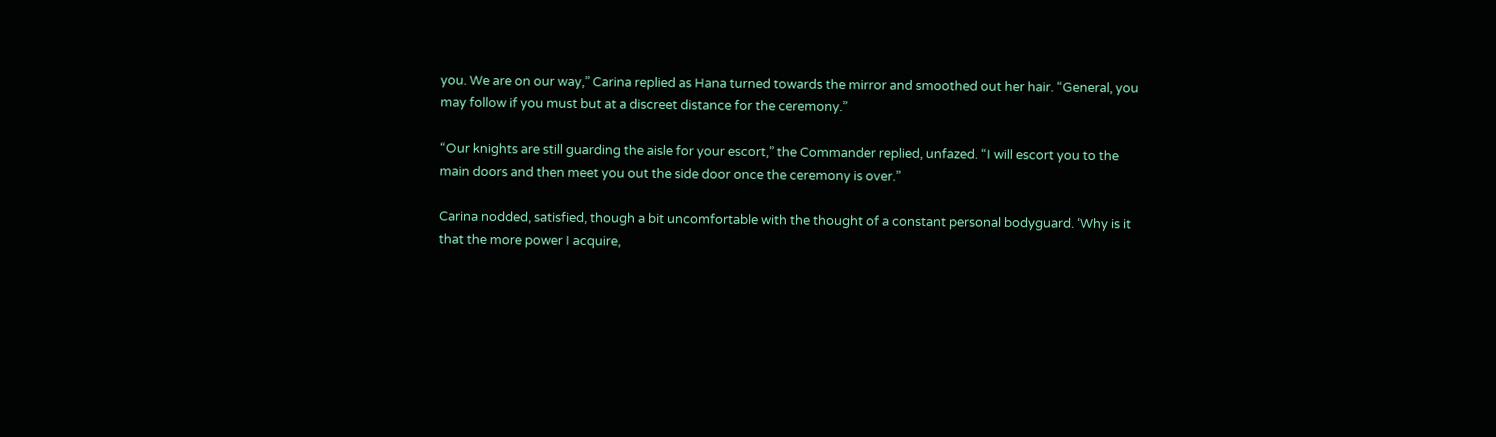you. We are on our way,” Carina replied as Hana turned towards the mirror and smoothed out her hair. “General, you may follow if you must but at a discreet distance for the ceremony.”

“Our knights are still guarding the aisle for your escort,” the Commander replied, unfazed. “I will escort you to the main doors and then meet you out the side door once the ceremony is over.”

Carina nodded, satisfied, though a bit uncomfortable with the thought of a constant personal bodyguard. ‘Why is it that the more power I acquire,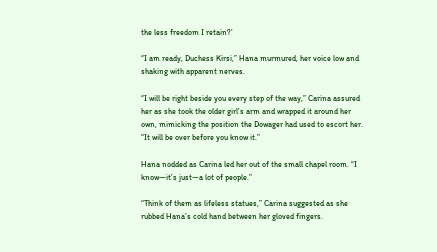the less freedom I retain?’

“I am ready, Duchess Kirsi,” Hana murmured, her voice low and shaking with apparent nerves.

“I will be right beside you every step of the way,” Carina assured her as she took the older girl’s arm and wrapped it around her own, mimicking the position the Dowager had used to escort her. “It will be over before you know it.”

Hana nodded as Carina led her out of the small chapel room. “I know—it’s just—a lot of people.”

“Think of them as lifeless statues,” Carina suggested as she rubbed Hana’s cold hand between her gloved fingers.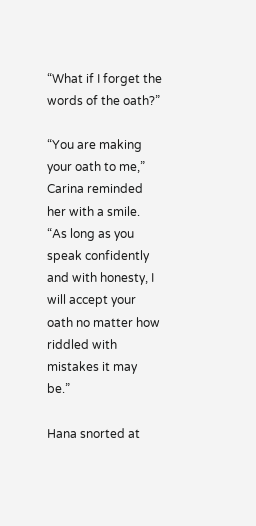“What if I forget the words of the oath?”

“You are making your oath to me,” Carina reminded her with a smile. “As long as you speak confidently and with honesty, I will accept your oath no matter how riddled with mistakes it may be.”

Hana snorted at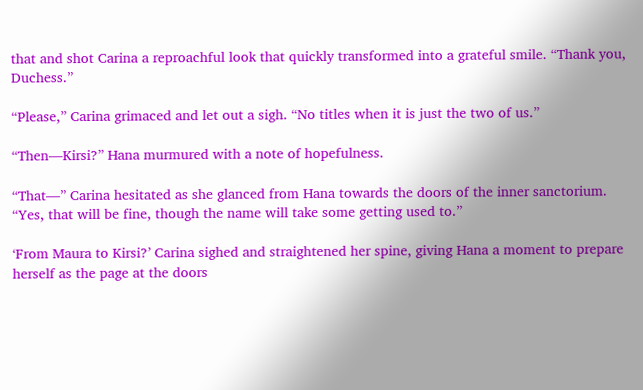that and shot Carina a reproachful look that quickly transformed into a grateful smile. “Thank you, Duchess.”

“Please,” Carina grimaced and let out a sigh. “No titles when it is just the two of us.”

“Then—Kirsi?” Hana murmured with a note of hopefulness.

“That—” Carina hesitated as she glanced from Hana towards the doors of the inner sanctorium. “Yes, that will be fine, though the name will take some getting used to.”

‘From Maura to Kirsi?’ Carina sighed and straightened her spine, giving Hana a moment to prepare herself as the page at the doors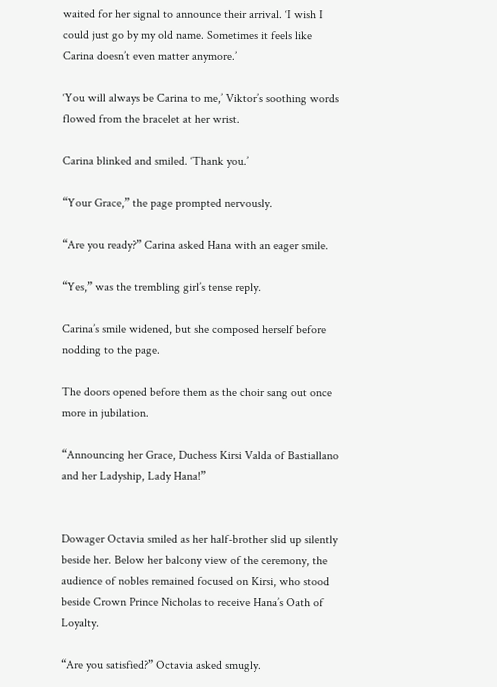waited for her signal to announce their arrival. ‘I wish I could just go by my old name. Sometimes it feels like Carina doesn’t even matter anymore.’

‘You will always be Carina to me,’ Viktor’s soothing words flowed from the bracelet at her wrist.

Carina blinked and smiled. ‘Thank you.’

“Your Grace,” the page prompted nervously.

“Are you ready?” Carina asked Hana with an eager smile.

“Yes,” was the trembling girl’s tense reply.

Carina’s smile widened, but she composed herself before nodding to the page.

The doors opened before them as the choir sang out once more in jubilation.

“Announcing her Grace, Duchess Kirsi Valda of Bastiallano and her Ladyship, Lady Hana!”


Dowager Octavia smiled as her half-brother slid up silently beside her. Below her balcony view of the ceremony, the audience of nobles remained focused on Kirsi, who stood beside Crown Prince Nicholas to receive Hana’s Oath of Loyalty.

“Are you satisfied?” Octavia asked smugly.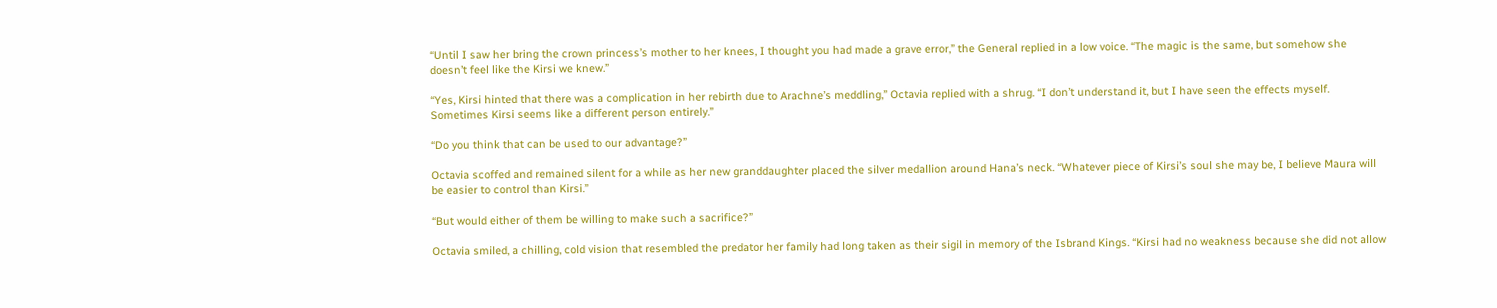“Until I saw her bring the crown princess’s mother to her knees, I thought you had made a grave error,” the General replied in a low voice. “The magic is the same, but somehow she doesn’t feel like the Kirsi we knew.”

“Yes, Kirsi hinted that there was a complication in her rebirth due to Arachne’s meddling,” Octavia replied with a shrug. “I don’t understand it, but I have seen the effects myself. Sometimes Kirsi seems like a different person entirely.”

“Do you think that can be used to our advantage?”

Octavia scoffed and remained silent for a while as her new granddaughter placed the silver medallion around Hana’s neck. “Whatever piece of Kirsi’s soul she may be, I believe Maura will be easier to control than Kirsi.”

“But would either of them be willing to make such a sacrifice?”

Octavia smiled, a chilling, cold vision that resembled the predator her family had long taken as their sigil in memory of the Isbrand Kings. “Kirsi had no weakness because she did not allow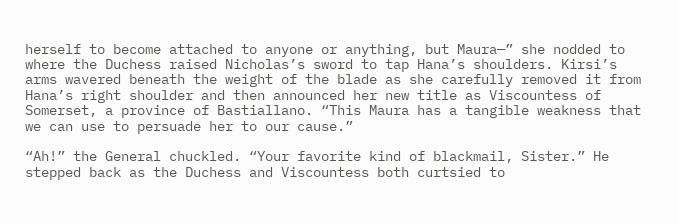herself to become attached to anyone or anything, but Maura—” she nodded to where the Duchess raised Nicholas’s sword to tap Hana’s shoulders. Kirsi’s arms wavered beneath the weight of the blade as she carefully removed it from Hana’s right shoulder and then announced her new title as Viscountess of Somerset, a province of Bastiallano. “This Maura has a tangible weakness that we can use to persuade her to our cause.”

“Ah!” the General chuckled. “Your favorite kind of blackmail, Sister.” He stepped back as the Duchess and Viscountess both curtsied to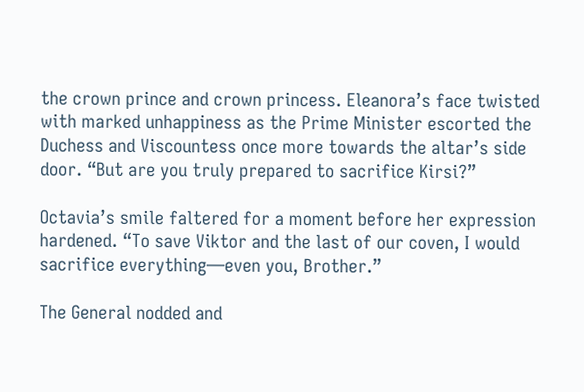the crown prince and crown princess. Eleanora’s face twisted with marked unhappiness as the Prime Minister escorted the Duchess and Viscountess once more towards the altar’s side door. “But are you truly prepared to sacrifice Kirsi?”

Octavia’s smile faltered for a moment before her expression hardened. “To save Viktor and the last of our coven, I would sacrifice everything—even you, Brother.”

The General nodded and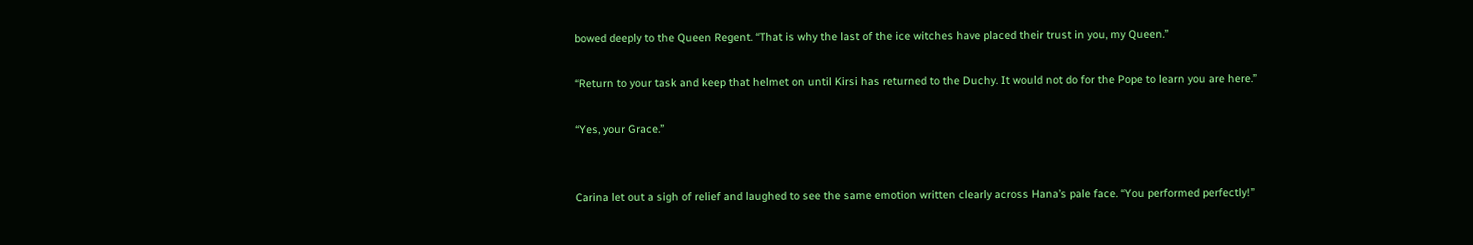bowed deeply to the Queen Regent. “That is why the last of the ice witches have placed their trust in you, my Queen.”

“Return to your task and keep that helmet on until Kirsi has returned to the Duchy. It would not do for the Pope to learn you are here.”

“Yes, your Grace.”


Carina let out a sigh of relief and laughed to see the same emotion written clearly across Hana’s pale face. “You performed perfectly!”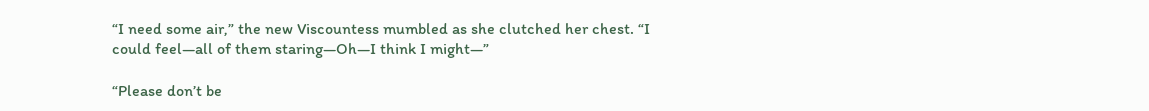“I need some air,” the new Viscountess mumbled as she clutched her chest. “I could feel—all of them staring—Oh—I think I might—”

“Please don’t be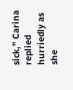sick,” Carina replied hurriedly as she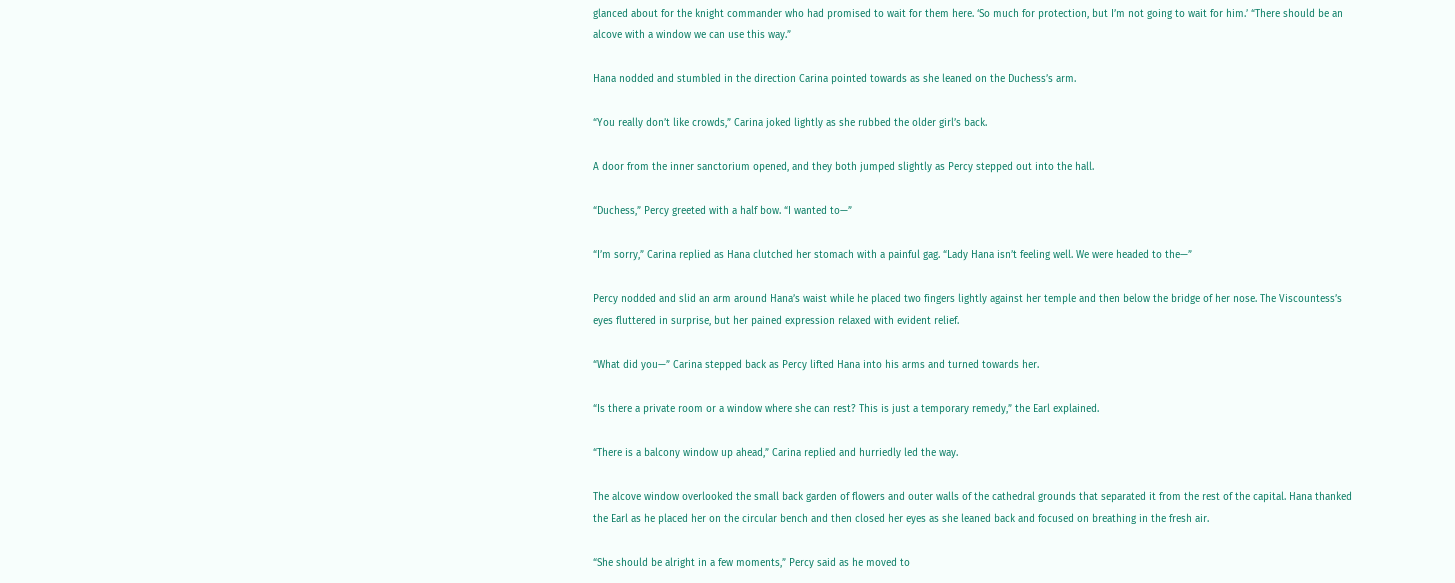glanced about for the knight commander who had promised to wait for them here. ‘So much for protection, but I’m not going to wait for him.’ “There should be an alcove with a window we can use this way.”

Hana nodded and stumbled in the direction Carina pointed towards as she leaned on the Duchess’s arm.

“You really don’t like crowds,” Carina joked lightly as she rubbed the older girl’s back.

A door from the inner sanctorium opened, and they both jumped slightly as Percy stepped out into the hall.

“Duchess,” Percy greeted with a half bow. “I wanted to—”

“I’m sorry,” Carina replied as Hana clutched her stomach with a painful gag. “Lady Hana isn’t feeling well. We were headed to the—”

Percy nodded and slid an arm around Hana’s waist while he placed two fingers lightly against her temple and then below the bridge of her nose. The Viscountess’s eyes fluttered in surprise, but her pained expression relaxed with evident relief.

“What did you—” Carina stepped back as Percy lifted Hana into his arms and turned towards her.

“Is there a private room or a window where she can rest? This is just a temporary remedy,” the Earl explained.

“There is a balcony window up ahead,” Carina replied and hurriedly led the way.

The alcove window overlooked the small back garden of flowers and outer walls of the cathedral grounds that separated it from the rest of the capital. Hana thanked the Earl as he placed her on the circular bench and then closed her eyes as she leaned back and focused on breathing in the fresh air.

“She should be alright in a few moments,” Percy said as he moved to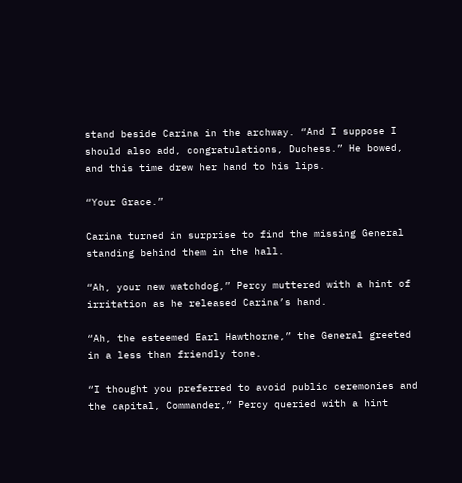stand beside Carina in the archway. “And I suppose I should also add, congratulations, Duchess.” He bowed, and this time drew her hand to his lips.

“Your Grace.”

Carina turned in surprise to find the missing General standing behind them in the hall.

“Ah, your new watchdog,” Percy muttered with a hint of irritation as he released Carina’s hand.

“Ah, the esteemed Earl Hawthorne,” the General greeted in a less than friendly tone.

“I thought you preferred to avoid public ceremonies and the capital, Commander,” Percy queried with a hint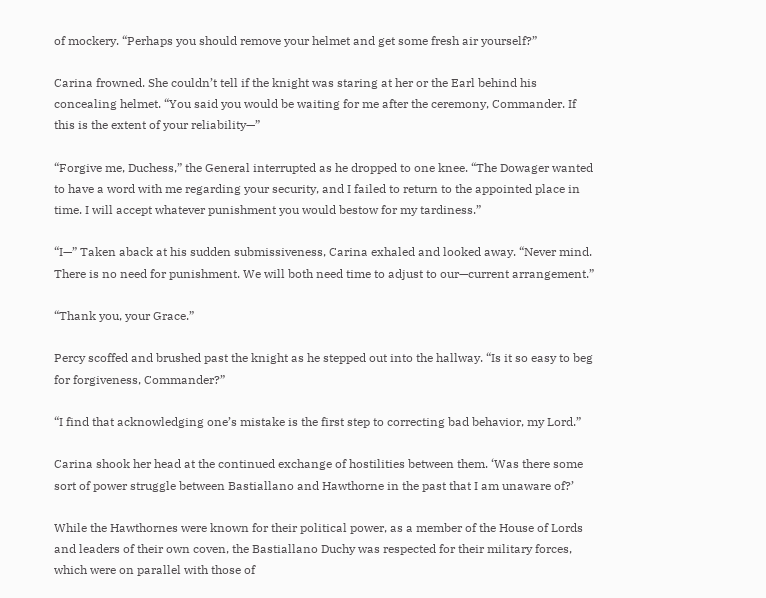of mockery. “Perhaps you should remove your helmet and get some fresh air yourself?”

Carina frowned. She couldn’t tell if the knight was staring at her or the Earl behind his concealing helmet. “You said you would be waiting for me after the ceremony, Commander. If this is the extent of your reliability—”

“Forgive me, Duchess,” the General interrupted as he dropped to one knee. “The Dowager wanted to have a word with me regarding your security, and I failed to return to the appointed place in time. I will accept whatever punishment you would bestow for my tardiness.”

“I—” Taken aback at his sudden submissiveness, Carina exhaled and looked away. “Never mind. There is no need for punishment. We will both need time to adjust to our—current arrangement.”

“Thank you, your Grace.”

Percy scoffed and brushed past the knight as he stepped out into the hallway. “Is it so easy to beg for forgiveness, Commander?”

“I find that acknowledging one’s mistake is the first step to correcting bad behavior, my Lord.”

Carina shook her head at the continued exchange of hostilities between them. ‘Was there some sort of power struggle between Bastiallano and Hawthorne in the past that I am unaware of?’

While the Hawthornes were known for their political power, as a member of the House of Lords and leaders of their own coven, the Bastiallano Duchy was respected for their military forces, which were on parallel with those of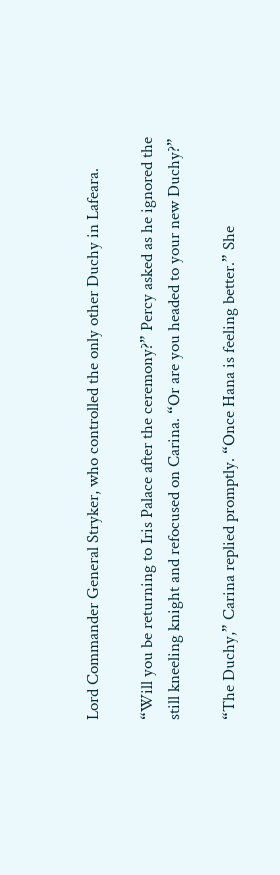Lord Commander General Stryker, who controlled the only other Duchy in Lafeara.

“Will you be returning to Iris Palace after the ceremony?” Percy asked as he ignored the still kneeling knight and refocused on Carina. “Or are you headed to your new Duchy?”

“The Duchy,” Carina replied promptly. “Once Hana is feeling better.” She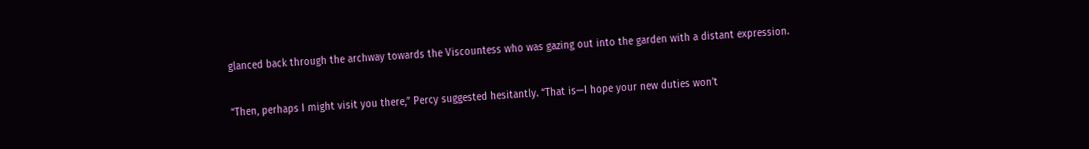glanced back through the archway towards the Viscountess who was gazing out into the garden with a distant expression.

“Then, perhaps I might visit you there,” Percy suggested hesitantly. “That is—I hope your new duties won’t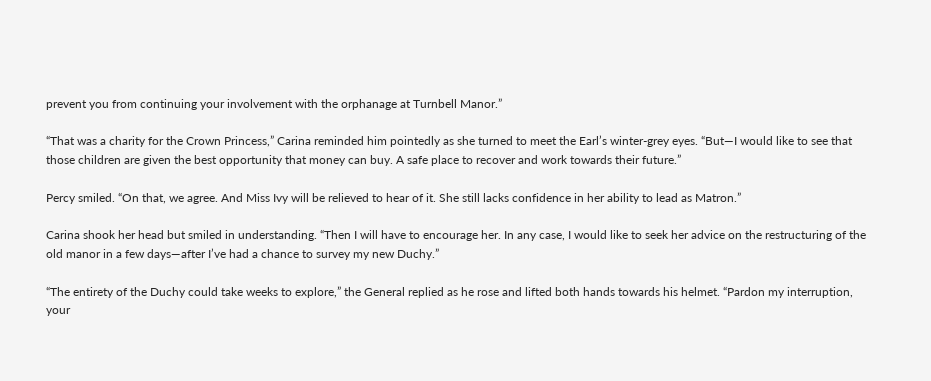prevent you from continuing your involvement with the orphanage at Turnbell Manor.”

“That was a charity for the Crown Princess,” Carina reminded him pointedly as she turned to meet the Earl’s winter-grey eyes. “But—I would like to see that those children are given the best opportunity that money can buy. A safe place to recover and work towards their future.”

Percy smiled. “On that, we agree. And Miss Ivy will be relieved to hear of it. She still lacks confidence in her ability to lead as Matron.”

Carina shook her head but smiled in understanding. “Then I will have to encourage her. In any case, I would like to seek her advice on the restructuring of the old manor in a few days—after I’ve had a chance to survey my new Duchy.”

“The entirety of the Duchy could take weeks to explore,” the General replied as he rose and lifted both hands towards his helmet. “Pardon my interruption, your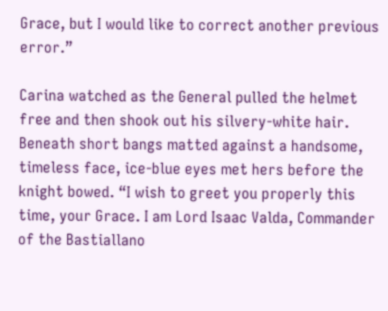Grace, but I would like to correct another previous error.”

Carina watched as the General pulled the helmet free and then shook out his silvery-white hair. Beneath short bangs matted against a handsome, timeless face, ice-blue eyes met hers before the knight bowed. “I wish to greet you properly this time, your Grace. I am Lord Isaac Valda, Commander of the Bastiallano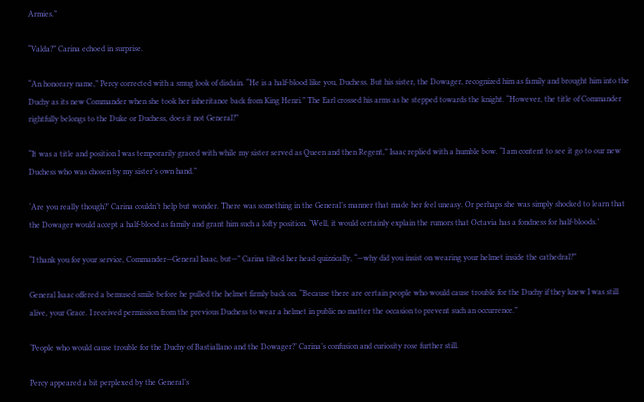Armies.”

“Valda?” Carina echoed in surprise.

“An honorary name,” Percy corrected with a smug look of disdain. “He is a half-blood like you, Duchess. But his sister, the Dowager, recognized him as family and brought him into the Duchy as its new Commander when she took her inheritance back from King Henri.” The Earl crossed his arms as he stepped towards the knight. “However, the title of Commander rightfully belongs to the Duke or Duchess, does it not General?”

“It was a title and position I was temporarily graced with while my sister served as Queen and then Regent,” Isaac replied with a humble bow. “I am content to see it go to our new Duchess who was chosen by my sister’s own hand.”

‘Are you really though?’ Carina couldn’t help but wonder. There was something in the General’s manner that made her feel uneasy. Or perhaps she was simply shocked to learn that the Dowager would accept a half-blood as family and grant him such a lofty position. ‘Well, it would certainly explain the rumors that Octavia has a fondness for half-bloods.’

“I thank you for your service, Commander—General Isaac, but—” Carina tilted her head quizzically, “—why did you insist on wearing your helmet inside the cathedral?”

General Isaac offered a bemused smile before he pulled the helmet firmly back on. “Because there are certain people who would cause trouble for the Duchy if they knew I was still alive, your Grace. I received permission from the previous Duchess to wear a helmet in public no matter the occasion to prevent such an occurrence.”

‘People who would cause trouble for the Duchy of Bastiallano and the Dowager?’ Carina’s confusion and curiosity rose further still.

Percy appeared a bit perplexed by the General’s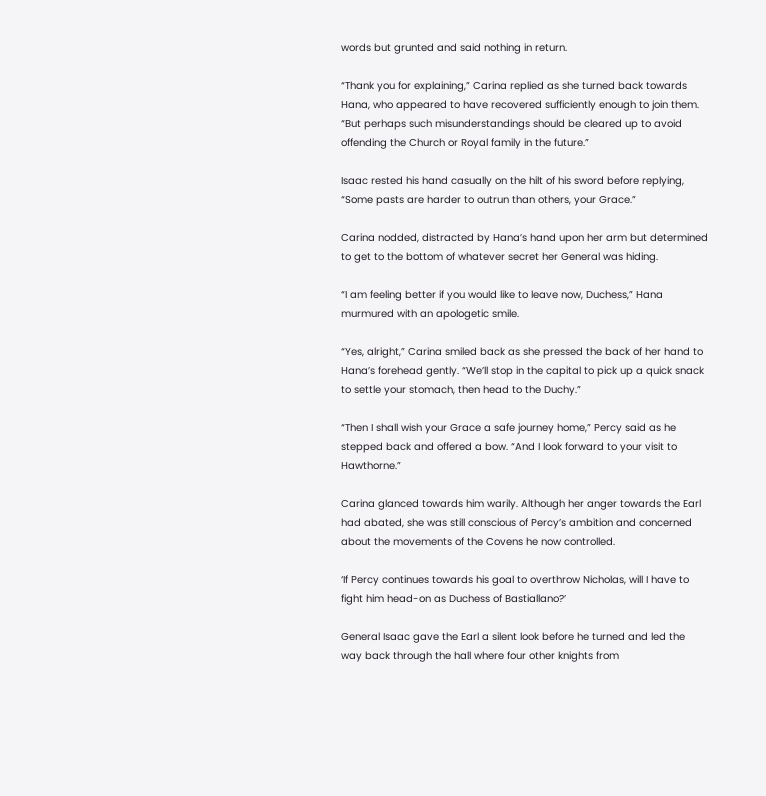words but grunted and said nothing in return.

“Thank you for explaining,” Carina replied as she turned back towards Hana, who appeared to have recovered sufficiently enough to join them. “But perhaps such misunderstandings should be cleared up to avoid offending the Church or Royal family in the future.”

Isaac rested his hand casually on the hilt of his sword before replying, “Some pasts are harder to outrun than others, your Grace.”

Carina nodded, distracted by Hana’s hand upon her arm but determined to get to the bottom of whatever secret her General was hiding.

“I am feeling better if you would like to leave now, Duchess,” Hana murmured with an apologetic smile.

“Yes, alright,” Carina smiled back as she pressed the back of her hand to Hana’s forehead gently. “We’ll stop in the capital to pick up a quick snack to settle your stomach, then head to the Duchy.”

“Then I shall wish your Grace a safe journey home,” Percy said as he stepped back and offered a bow. “And I look forward to your visit to Hawthorne.”

Carina glanced towards him warily. Although her anger towards the Earl had abated, she was still conscious of Percy’s ambition and concerned about the movements of the Covens he now controlled.

‘If Percy continues towards his goal to overthrow Nicholas, will I have to fight him head-on as Duchess of Bastiallano?’

General Isaac gave the Earl a silent look before he turned and led the way back through the hall where four other knights from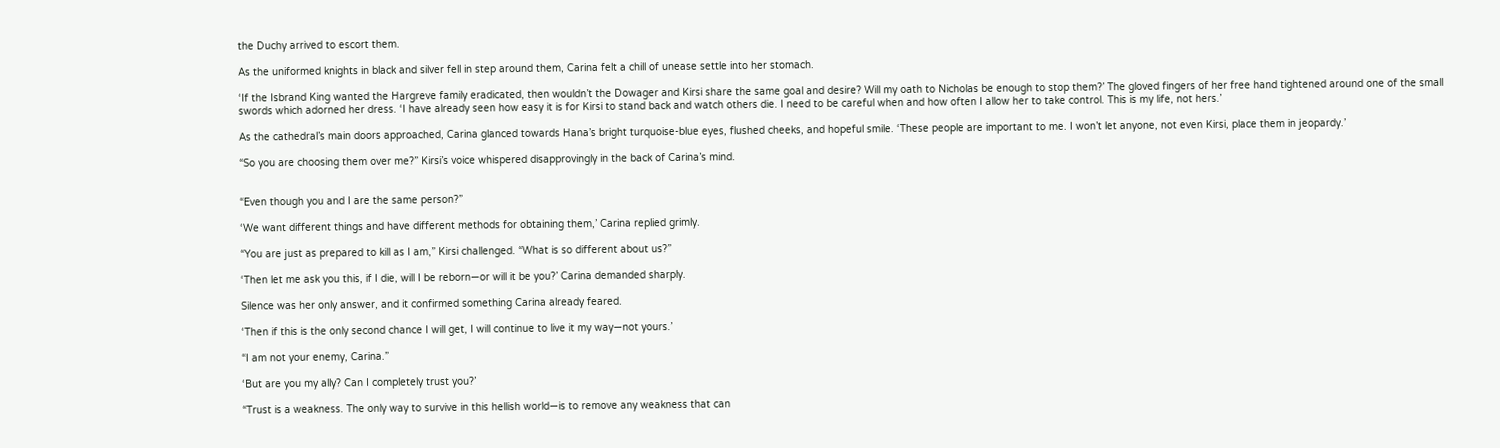the Duchy arrived to escort them.

As the uniformed knights in black and silver fell in step around them, Carina felt a chill of unease settle into her stomach.

‘If the Isbrand King wanted the Hargreve family eradicated, then wouldn’t the Dowager and Kirsi share the same goal and desire? Will my oath to Nicholas be enough to stop them?’ The gloved fingers of her free hand tightened around one of the small swords which adorned her dress. ‘I have already seen how easy it is for Kirsi to stand back and watch others die. I need to be careful when and how often I allow her to take control. This is my life, not hers.’

As the cathedral’s main doors approached, Carina glanced towards Hana’s bright turquoise-blue eyes, flushed cheeks, and hopeful smile. ‘These people are important to me. I won’t let anyone, not even Kirsi, place them in jeopardy.’

“So you are choosing them over me?” Kirsi’s voice whispered disapprovingly in the back of Carina’s mind.


“Even though you and I are the same person?”

‘We want different things and have different methods for obtaining them,’ Carina replied grimly.

“You are just as prepared to kill as I am,” Kirsi challenged. “What is so different about us?”

‘Then let me ask you this, if I die, will I be reborn—or will it be you?’ Carina demanded sharply.

Silence was her only answer, and it confirmed something Carina already feared.

‘Then if this is the only second chance I will get, I will continue to live it my way—not yours.’

“I am not your enemy, Carina.”

‘But are you my ally? Can I completely trust you?’

“Trust is a weakness. The only way to survive in this hellish world—is to remove any weakness that can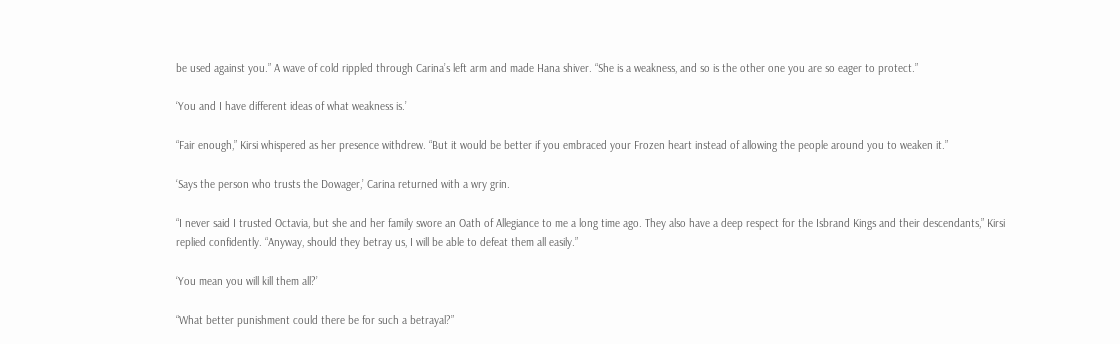be used against you.” A wave of cold rippled through Carina’s left arm and made Hana shiver. “She is a weakness, and so is the other one you are so eager to protect.”

‘You and I have different ideas of what weakness is.’

“Fair enough,” Kirsi whispered as her presence withdrew. “But it would be better if you embraced your Frozen heart instead of allowing the people around you to weaken it.”

‘Says the person who trusts the Dowager,’ Carina returned with a wry grin.

“I never said I trusted Octavia, but she and her family swore an Oath of Allegiance to me a long time ago. They also have a deep respect for the Isbrand Kings and their descendants,” Kirsi replied confidently. “Anyway, should they betray us, I will be able to defeat them all easily.”

‘You mean you will kill them all?’

“What better punishment could there be for such a betrayal?”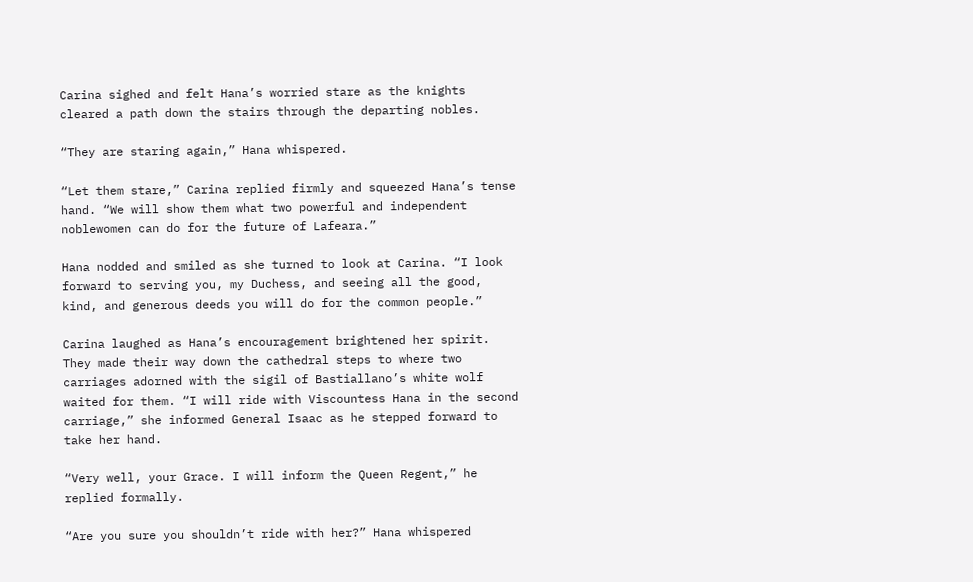Carina sighed and felt Hana’s worried stare as the knights cleared a path down the stairs through the departing nobles.

“They are staring again,” Hana whispered.

“Let them stare,” Carina replied firmly and squeezed Hana’s tense hand. “We will show them what two powerful and independent noblewomen can do for the future of Lafeara.”

Hana nodded and smiled as she turned to look at Carina. “I look forward to serving you, my Duchess, and seeing all the good, kind, and generous deeds you will do for the common people.”

Carina laughed as Hana’s encouragement brightened her spirit. They made their way down the cathedral steps to where two carriages adorned with the sigil of Bastiallano’s white wolf waited for them. “I will ride with Viscountess Hana in the second carriage,” she informed General Isaac as he stepped forward to take her hand.

“Very well, your Grace. I will inform the Queen Regent,” he replied formally.

“Are you sure you shouldn’t ride with her?” Hana whispered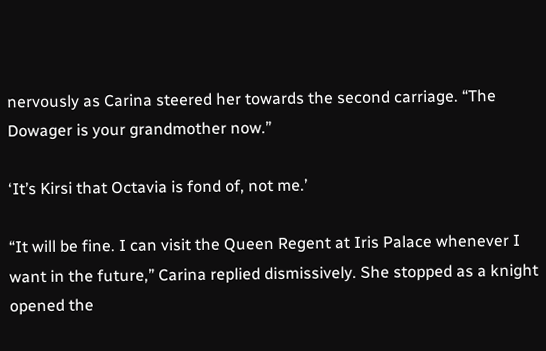nervously as Carina steered her towards the second carriage. “The Dowager is your grandmother now.”

‘It’s Kirsi that Octavia is fond of, not me.’

“It will be fine. I can visit the Queen Regent at Iris Palace whenever I want in the future,” Carina replied dismissively. She stopped as a knight opened the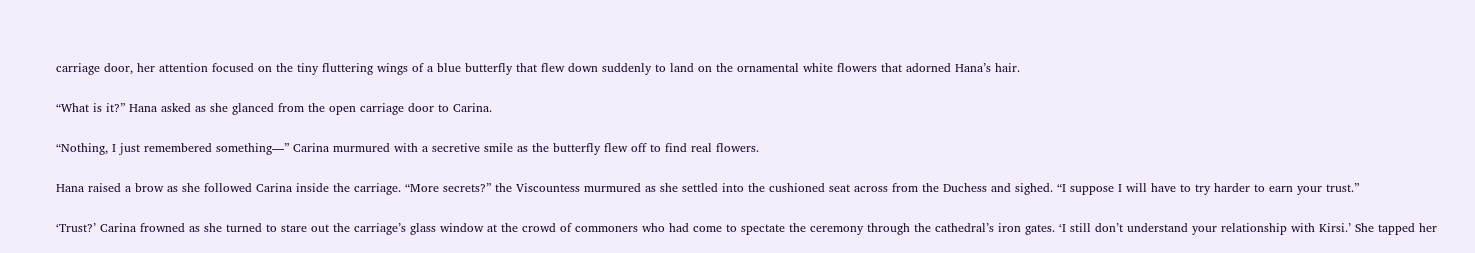carriage door, her attention focused on the tiny fluttering wings of a blue butterfly that flew down suddenly to land on the ornamental white flowers that adorned Hana’s hair.

“What is it?” Hana asked as she glanced from the open carriage door to Carina.

“Nothing, I just remembered something—” Carina murmured with a secretive smile as the butterfly flew off to find real flowers.

Hana raised a brow as she followed Carina inside the carriage. “More secrets?” the Viscountess murmured as she settled into the cushioned seat across from the Duchess and sighed. “I suppose I will have to try harder to earn your trust.”

‘Trust?’ Carina frowned as she turned to stare out the carriage’s glass window at the crowd of commoners who had come to spectate the ceremony through the cathedral’s iron gates. ‘I still don’t understand your relationship with Kirsi.’ She tapped her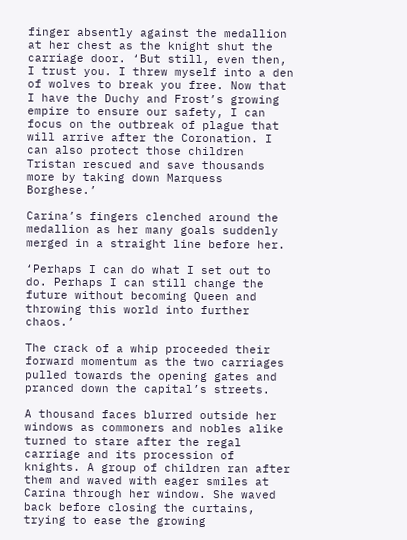finger absently against the medallion at her chest as the knight shut the carriage door. ‘But still, even then, I trust you. I threw myself into a den of wolves to break you free. Now that I have the Duchy and Frost’s growing empire to ensure our safety, I can focus on the outbreak of plague that will arrive after the Coronation. I can also protect those children Tristan rescued and save thousands more by taking down Marquess Borghese.’

Carina’s fingers clenched around the medallion as her many goals suddenly merged in a straight line before her.

‘Perhaps I can do what I set out to do. Perhaps I can still change the future without becoming Queen and throwing this world into further chaos.’

The crack of a whip proceeded their forward momentum as the two carriages pulled towards the opening gates and pranced down the capital’s streets.

A thousand faces blurred outside her windows as commoners and nobles alike turned to stare after the regal carriage and its procession of knights. A group of children ran after them and waved with eager smiles at Carina through her window. She waved back before closing the curtains, trying to ease the growing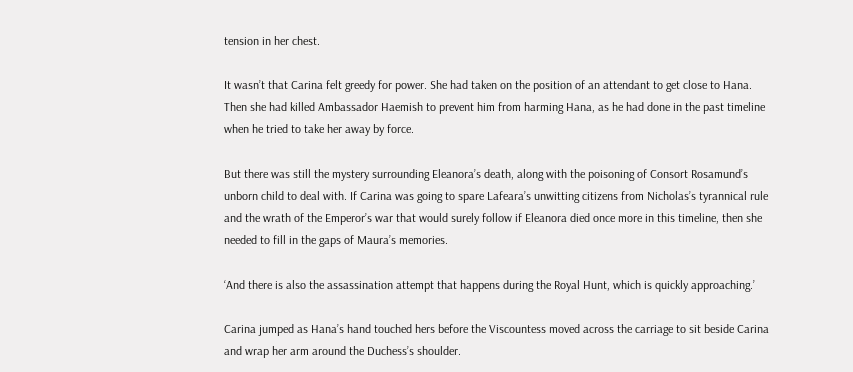tension in her chest.

It wasn’t that Carina felt greedy for power. She had taken on the position of an attendant to get close to Hana. Then she had killed Ambassador Haemish to prevent him from harming Hana, as he had done in the past timeline when he tried to take her away by force.

But there was still the mystery surrounding Eleanora’s death, along with the poisoning of Consort Rosamund’s unborn child to deal with. If Carina was going to spare Lafeara’s unwitting citizens from Nicholas’s tyrannical rule and the wrath of the Emperor’s war that would surely follow if Eleanora died once more in this timeline, then she needed to fill in the gaps of Maura’s memories.

‘And there is also the assassination attempt that happens during the Royal Hunt, which is quickly approaching.’

Carina jumped as Hana’s hand touched hers before the Viscountess moved across the carriage to sit beside Carina and wrap her arm around the Duchess’s shoulder.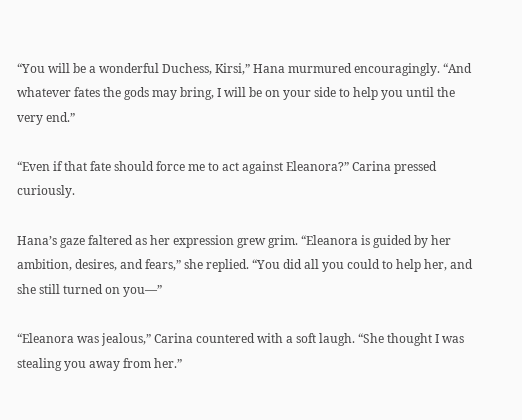“You will be a wonderful Duchess, Kirsi,” Hana murmured encouragingly. “And whatever fates the gods may bring, I will be on your side to help you until the very end.”

“Even if that fate should force me to act against Eleanora?” Carina pressed curiously.

Hana’s gaze faltered as her expression grew grim. “Eleanora is guided by her ambition, desires, and fears,” she replied. “You did all you could to help her, and she still turned on you—”

“Eleanora was jealous,” Carina countered with a soft laugh. “She thought I was stealing you away from her.”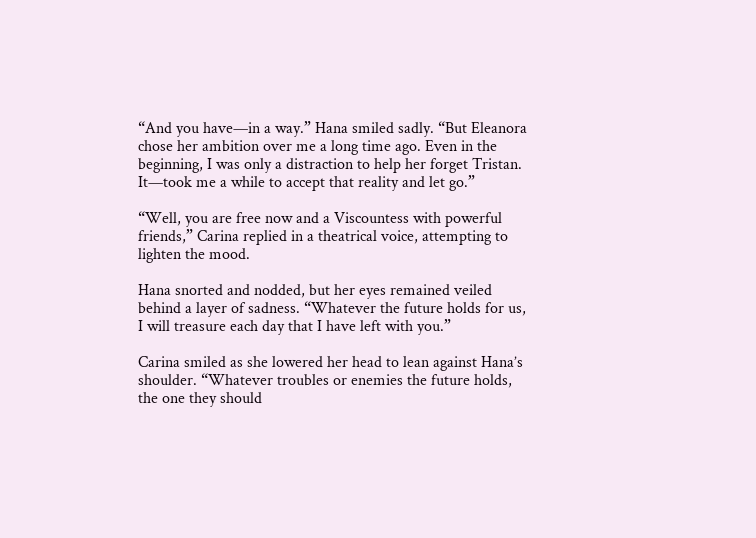“And you have—in a way.” Hana smiled sadly. “But Eleanora chose her ambition over me a long time ago. Even in the beginning, I was only a distraction to help her forget Tristan. It—took me a while to accept that reality and let go.”

“Well, you are free now and a Viscountess with powerful friends,” Carina replied in a theatrical voice, attempting to lighten the mood.

Hana snorted and nodded, but her eyes remained veiled behind a layer of sadness. “Whatever the future holds for us, I will treasure each day that I have left with you.”

Carina smiled as she lowered her head to lean against Hana’s shoulder. “Whatever troubles or enemies the future holds, the one they should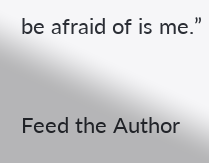be afraid of is me.”


Feed the Author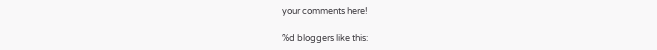your comments here!

%d bloggers like this: